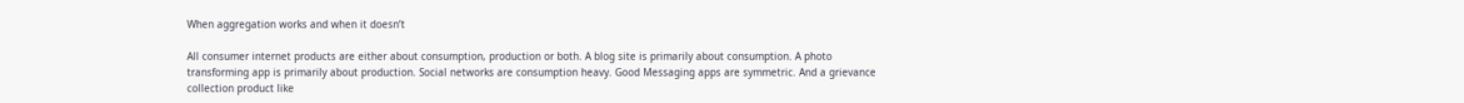When aggregation works and when it doesn’t

All consumer internet products are either about consumption, production or both. A blog site is primarily about consumption. A photo transforming app is primarily about production. Social networks are consumption heavy. Good Messaging apps are symmetric. And a grievance collection product like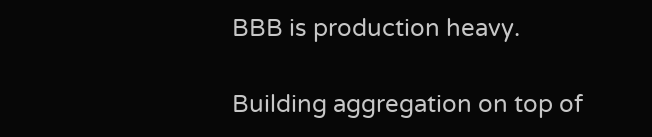BBB is production heavy.

Building aggregation on top of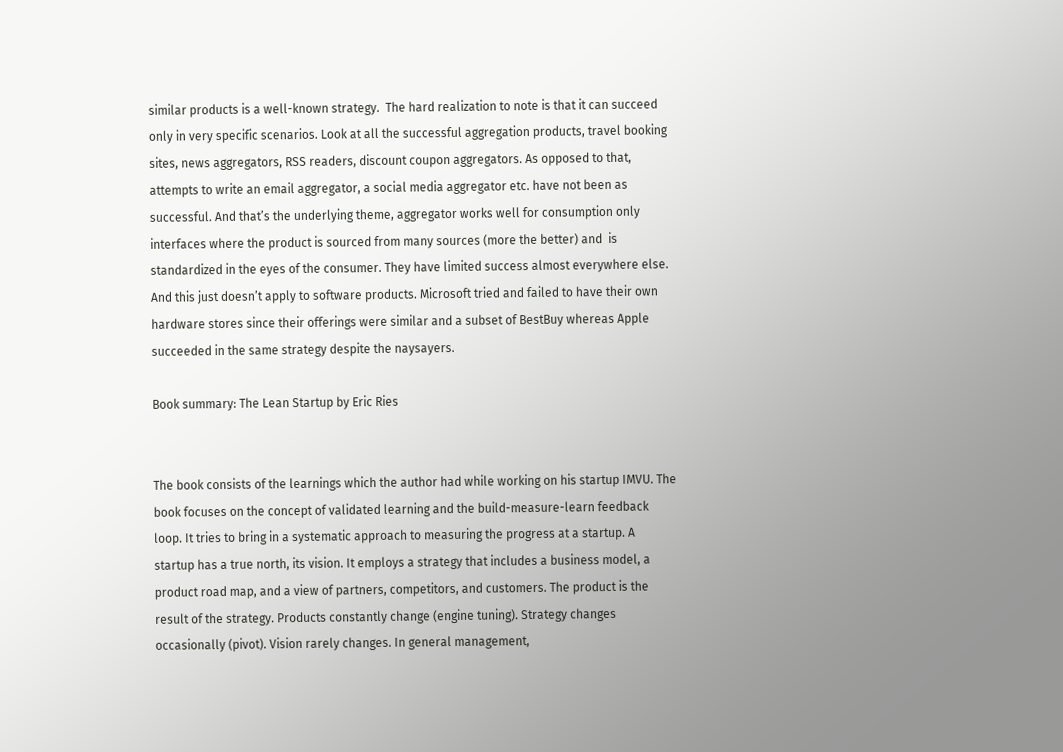similar products is a well-known strategy.  The hard realization to note is that it can succeed only in very specific scenarios. Look at all the successful aggregation products, travel booking sites, news aggregators, RSS readers, discount coupon aggregators. As opposed to that, attempts to write an email aggregator, a social media aggregator etc. have not been as successful. And that’s the underlying theme, aggregator works well for consumption only interfaces where the product is sourced from many sources (more the better) and  is standardized in the eyes of the consumer. They have limited success almost everywhere else. And this just doesn’t apply to software products. Microsoft tried and failed to have their own hardware stores since their offerings were similar and a subset of BestBuy whereas Apple succeeded in the same strategy despite the naysayers.

Book summary: The Lean Startup by Eric Ries


The book consists of the learnings which the author had while working on his startup IMVU. The book focuses on the concept of validated learning and the build-measure-learn feedback loop. It tries to bring in a systematic approach to measuring the progress at a startup. A startup has a true north, its vision. It employs a strategy that includes a business model, a product road map, and a view of partners, competitors, and customers. The product is the result of the strategy. Products constantly change (engine tuning). Strategy changes occasionally (pivot). Vision rarely changes. In general management,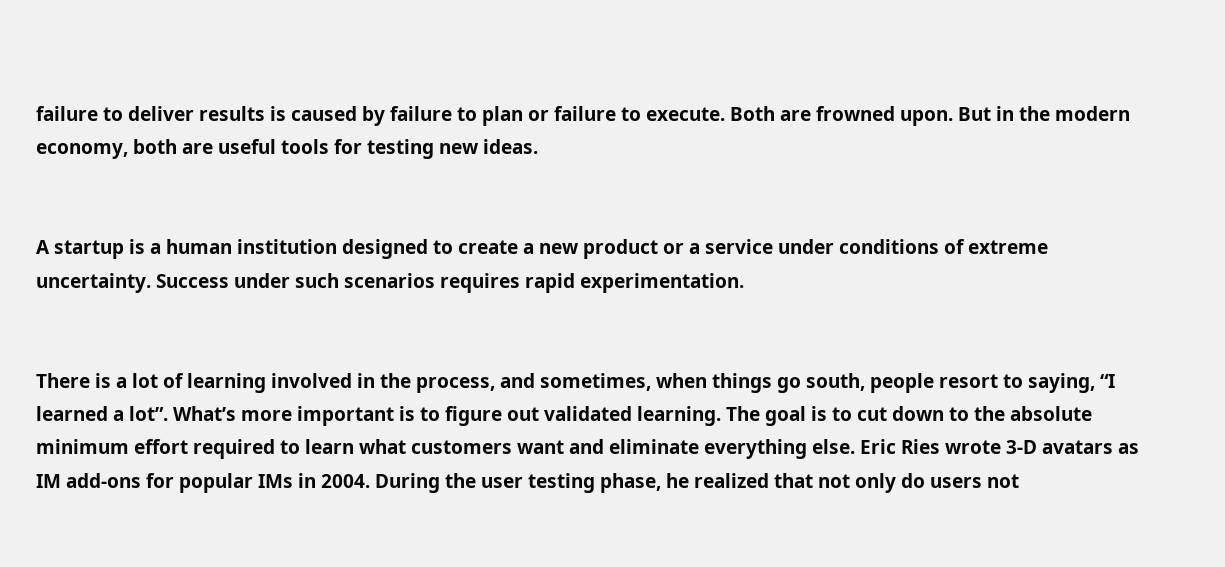failure to deliver results is caused by failure to plan or failure to execute. Both are frowned upon. But in the modern economy, both are useful tools for testing new ideas.


A startup is a human institution designed to create a new product or a service under conditions of extreme uncertainty. Success under such scenarios requires rapid experimentation.


There is a lot of learning involved in the process, and sometimes, when things go south, people resort to saying, “I learned a lot”. What’s more important is to figure out validated learning. The goal is to cut down to the absolute minimum effort required to learn what customers want and eliminate everything else. Eric Ries wrote 3-D avatars as IM add-ons for popular IMs in 2004. During the user testing phase, he realized that not only do users not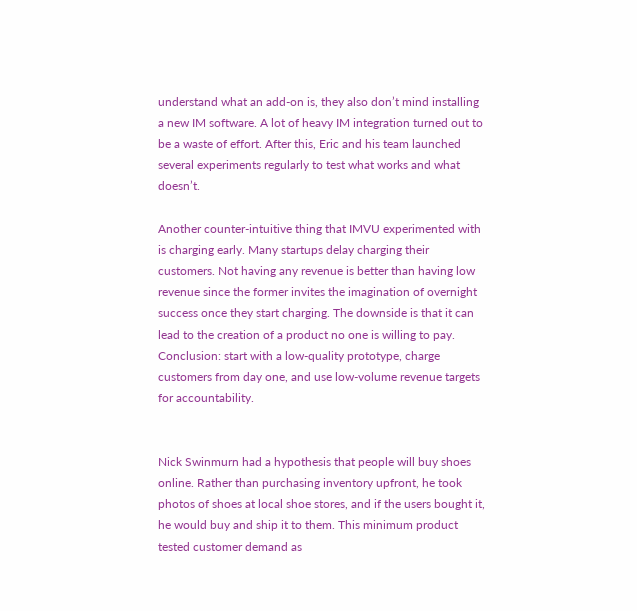understand what an add-on is, they also don’t mind installing a new IM software. A lot of heavy IM integration turned out to be a waste of effort. After this, Eric and his team launched several experiments regularly to test what works and what doesn’t.

Another counter-intuitive thing that IMVU experimented with is charging early. Many startups delay charging their customers. Not having any revenue is better than having low revenue since the former invites the imagination of overnight success once they start charging. The downside is that it can lead to the creation of a product no one is willing to pay. Conclusion: start with a low-quality prototype, charge customers from day one, and use low-volume revenue targets for accountability.


Nick Swinmurn had a hypothesis that people will buy shoes online. Rather than purchasing inventory upfront, he took photos of shoes at local shoe stores, and if the users bought it, he would buy and ship it to them. This minimum product tested customer demand as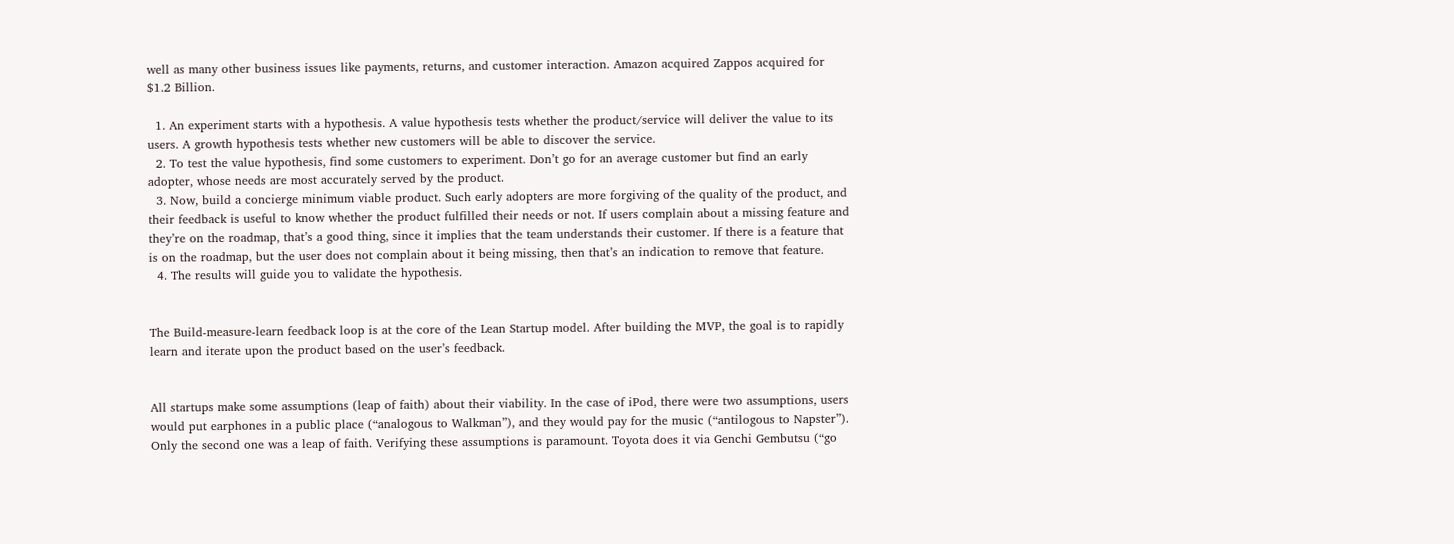well as many other business issues like payments, returns, and customer interaction. Amazon acquired Zappos acquired for $1.2 Billion.

  1. An experiment starts with a hypothesis. A value hypothesis tests whether the product/service will deliver the value to its users. A growth hypothesis tests whether new customers will be able to discover the service.
  2. To test the value hypothesis, find some customers to experiment. Don’t go for an average customer but find an early adopter, whose needs are most accurately served by the product.
  3. Now, build a concierge minimum viable product. Such early adopters are more forgiving of the quality of the product, and their feedback is useful to know whether the product fulfilled their needs or not. If users complain about a missing feature and they’re on the roadmap, that’s a good thing, since it implies that the team understands their customer. If there is a feature that is on the roadmap, but the user does not complain about it being missing, then that’s an indication to remove that feature.
  4. The results will guide you to validate the hypothesis.


The Build-measure-learn feedback loop is at the core of the Lean Startup model. After building the MVP, the goal is to rapidly learn and iterate upon the product based on the user’s feedback.


All startups make some assumptions (leap of faith) about their viability. In the case of iPod, there were two assumptions, users would put earphones in a public place (“analogous to Walkman”), and they would pay for the music (“antilogous to Napster”).  Only the second one was a leap of faith. Verifying these assumptions is paramount. Toyota does it via Genchi Gembutsu (“go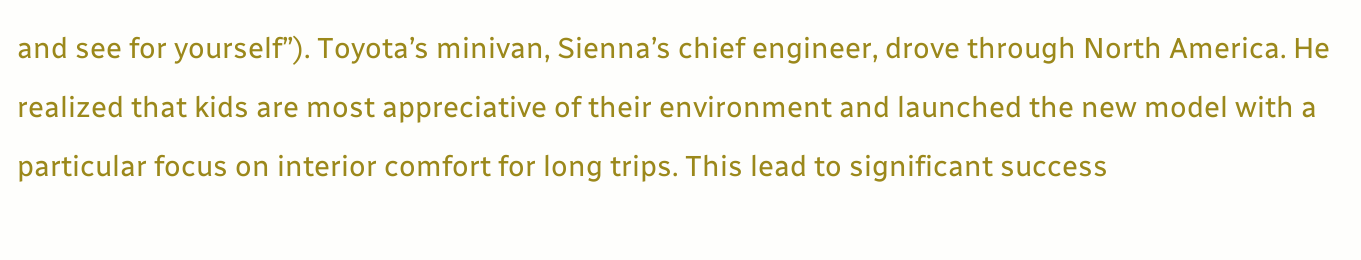and see for yourself”). Toyota’s minivan, Sienna’s chief engineer, drove through North America. He realized that kids are most appreciative of their environment and launched the new model with a particular focus on interior comfort for long trips. This lead to significant success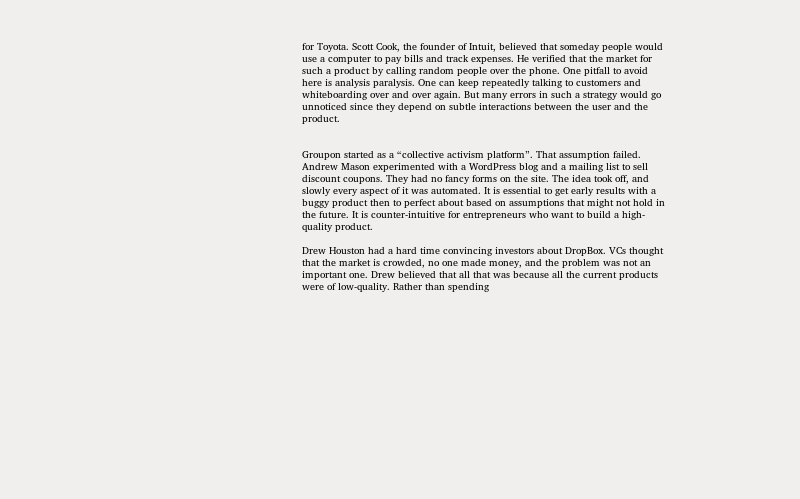for Toyota. Scott Cook, the founder of Intuit, believed that someday people would use a computer to pay bills and track expenses. He verified that the market for such a product by calling random people over the phone. One pitfall to avoid here is analysis paralysis. One can keep repeatedly talking to customers and whiteboarding over and over again. But many errors in such a strategy would go unnoticed since they depend on subtle interactions between the user and the product.


Groupon started as a “collective activism platform”. That assumption failed. Andrew Mason experimented with a WordPress blog and a mailing list to sell discount coupons. They had no fancy forms on the site. The idea took off, and slowly every aspect of it was automated. It is essential to get early results with a buggy product then to perfect about based on assumptions that might not hold in the future. It is counter-intuitive for entrepreneurs who want to build a high-quality product.

Drew Houston had a hard time convincing investors about DropBox. VCs thought that the market is crowded, no one made money, and the problem was not an important one. Drew believed that all that was because all the current products were of low-quality. Rather than spending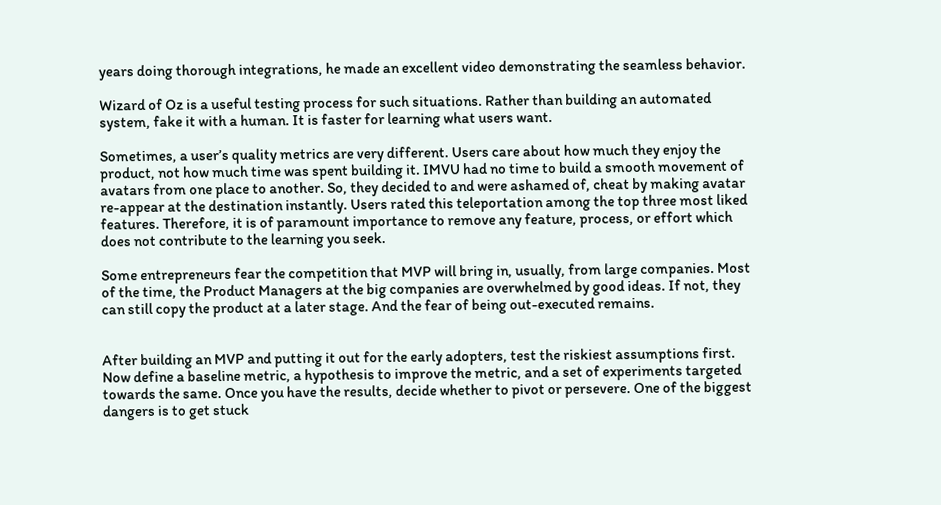years doing thorough integrations, he made an excellent video demonstrating the seamless behavior.

Wizard of Oz is a useful testing process for such situations. Rather than building an automated system, fake it with a human. It is faster for learning what users want.

Sometimes, a user’s quality metrics are very different. Users care about how much they enjoy the product, not how much time was spent building it. IMVU had no time to build a smooth movement of avatars from one place to another. So, they decided to and were ashamed of, cheat by making avatar re-appear at the destination instantly. Users rated this teleportation among the top three most liked features. Therefore, it is of paramount importance to remove any feature, process, or effort which does not contribute to the learning you seek.

Some entrepreneurs fear the competition that MVP will bring in, usually, from large companies. Most of the time, the Product Managers at the big companies are overwhelmed by good ideas. If not, they can still copy the product at a later stage. And the fear of being out-executed remains.


After building an MVP and putting it out for the early adopters, test the riskiest assumptions first. Now define a baseline metric, a hypothesis to improve the metric, and a set of experiments targeted towards the same. Once you have the results, decide whether to pivot or persevere. One of the biggest dangers is to get stuck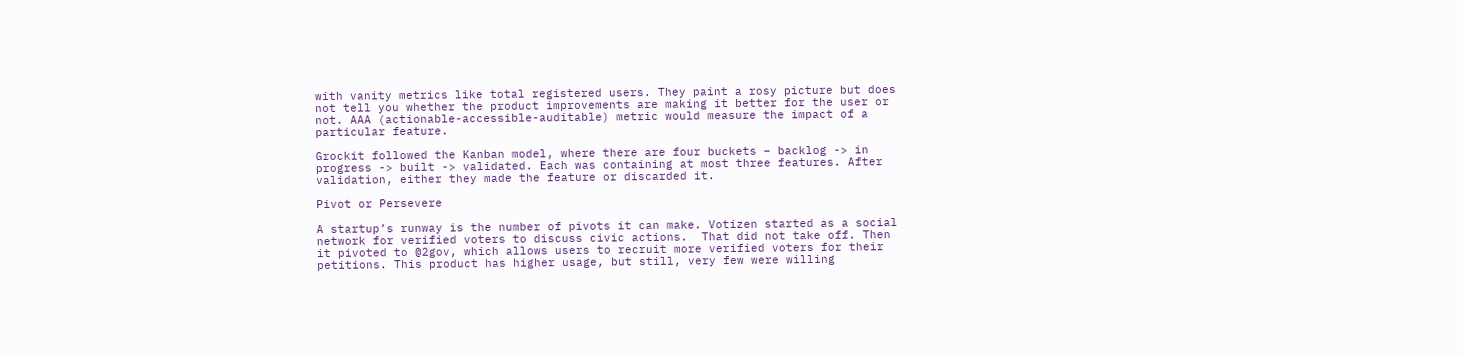with vanity metrics like total registered users. They paint a rosy picture but does not tell you whether the product improvements are making it better for the user or not. AAA (actionable-accessible-auditable) metric would measure the impact of a particular feature.

Grockit followed the Kanban model, where there are four buckets – backlog -> in progress -> built -> validated. Each was containing at most three features. After validation, either they made the feature or discarded it.

Pivot or Persevere

A startup’s runway is the number of pivots it can make. Votizen started as a social network for verified voters to discuss civic actions.  That did not take off. Then it pivoted to @2gov, which allows users to recruit more verified voters for their petitions. This product has higher usage, but still, very few were willing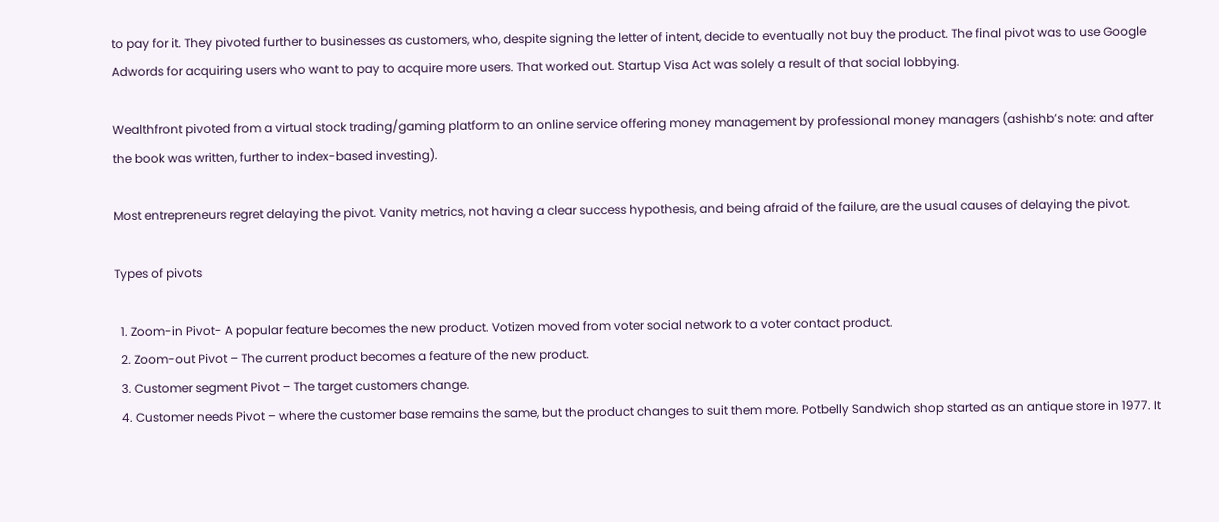to pay for it. They pivoted further to businesses as customers, who, despite signing the letter of intent, decide to eventually not buy the product. The final pivot was to use Google Adwords for acquiring users who want to pay to acquire more users. That worked out. Startup Visa Act was solely a result of that social lobbying.

Wealthfront pivoted from a virtual stock trading/gaming platform to an online service offering money management by professional money managers (ashishb’s note: and after the book was written, further to index-based investing).

Most entrepreneurs regret delaying the pivot. Vanity metrics, not having a clear success hypothesis, and being afraid of the failure, are the usual causes of delaying the pivot.

Types of pivots

  1. Zoom-in Pivot- A popular feature becomes the new product. Votizen moved from voter social network to a voter contact product.
  2. Zoom-out Pivot – The current product becomes a feature of the new product.
  3. Customer segment Pivot – The target customers change.
  4. Customer needs Pivot – where the customer base remains the same, but the product changes to suit them more. Potbelly Sandwich shop started as an antique store in 1977. It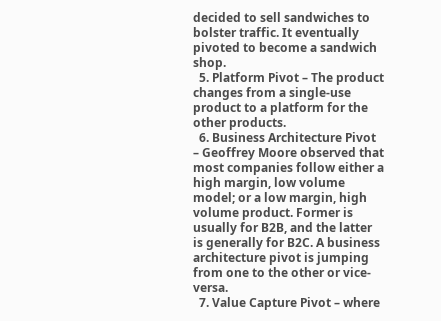decided to sell sandwiches to bolster traffic. It eventually pivoted to become a sandwich shop.
  5. Platform Pivot – The product changes from a single-use product to a platform for the other products.
  6. Business Architecture Pivot – Geoffrey Moore observed that most companies follow either a high margin, low volume model; or a low margin, high volume product. Former is usually for B2B, and the latter is generally for B2C. A business architecture pivot is jumping from one to the other or vice-versa.
  7. Value Capture Pivot – where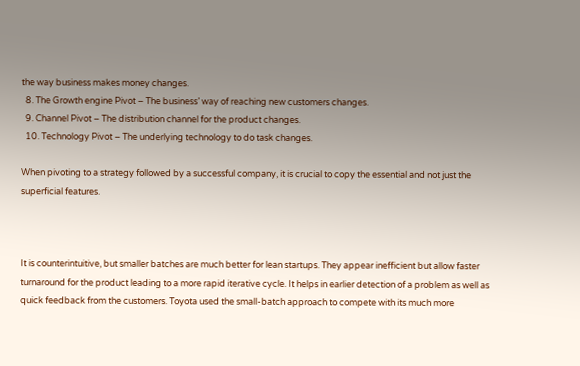the way business makes money changes.
  8. The Growth engine Pivot – The business’ way of reaching new customers changes.
  9. Channel Pivot – The distribution channel for the product changes.
  10. Technology Pivot – The underlying technology to do task changes.

When pivoting to a strategy followed by a successful company, it is crucial to copy the essential and not just the superficial features.



It is counterintuitive, but smaller batches are much better for lean startups. They appear inefficient but allow faster turnaround for the product leading to a more rapid iterative cycle. It helps in earlier detection of a problem as well as quick feedback from the customers. Toyota used the small-batch approach to compete with its much more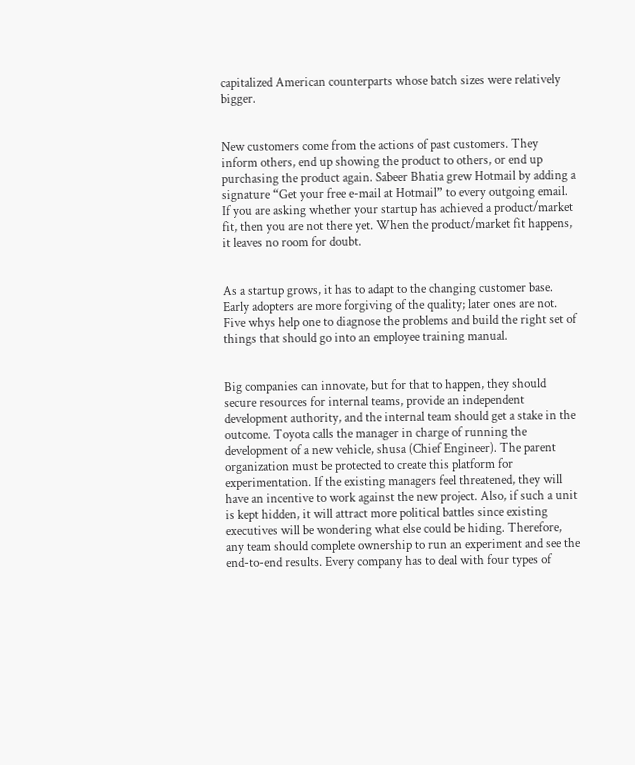capitalized American counterparts whose batch sizes were relatively bigger.


New customers come from the actions of past customers. They inform others, end up showing the product to others, or end up purchasing the product again. Sabeer Bhatia grew Hotmail by adding a signature “Get your free e-mail at Hotmail” to every outgoing email. If you are asking whether your startup has achieved a product/market fit, then you are not there yet. When the product/market fit happens, it leaves no room for doubt.


As a startup grows, it has to adapt to the changing customer base. Early adopters are more forgiving of the quality; later ones are not. Five whys help one to diagnose the problems and build the right set of things that should go into an employee training manual.


Big companies can innovate, but for that to happen, they should secure resources for internal teams, provide an independent development authority, and the internal team should get a stake in the outcome. Toyota calls the manager in charge of running the development of a new vehicle, shusa (Chief Engineer). The parent organization must be protected to create this platform for experimentation. If the existing managers feel threatened, they will have an incentive to work against the new project. Also, if such a unit is kept hidden, it will attract more political battles since existing executives will be wondering what else could be hiding. Therefore, any team should complete ownership to run an experiment and see the end-to-end results. Every company has to deal with four types of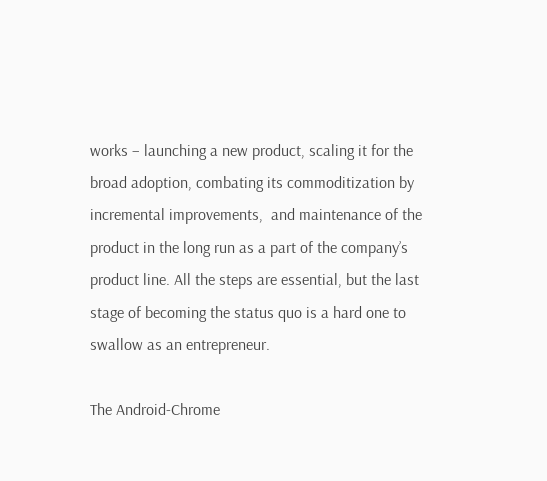works – launching a new product, scaling it for the broad adoption, combating its commoditization by incremental improvements,  and maintenance of the product in the long run as a part of the company’s product line. All the steps are essential, but the last stage of becoming the status quo is a hard one to swallow as an entrepreneur.

The Android-Chrome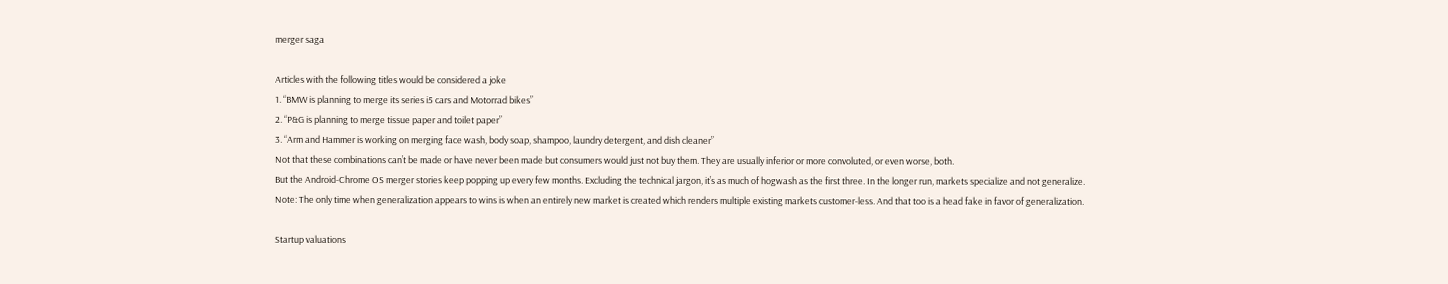merger saga

Articles with the following titles would be considered a joke
1. “BMW is planning to merge its series i5 cars and Motorrad bikes”
2. “P&G is planning to merge tissue paper and toilet paper”
3. “Arm and Hammer is working on merging face wash, body soap, shampoo, laundry detergent, and dish cleaner”
Not that these combinations can’t be made or have never been made but consumers would just not buy them. They are usually inferior or more convoluted, or even worse, both.
But the Android-Chrome OS merger stories keep popping up every few months. Excluding the technical jargon, it’s as much of hogwash as the first three. In the longer run, markets specialize and not generalize.
Note: The only time when generalization appears to wins is when an entirely new market is created which renders multiple existing markets customer-less. And that too is a head fake in favor of generalization.

Startup valuations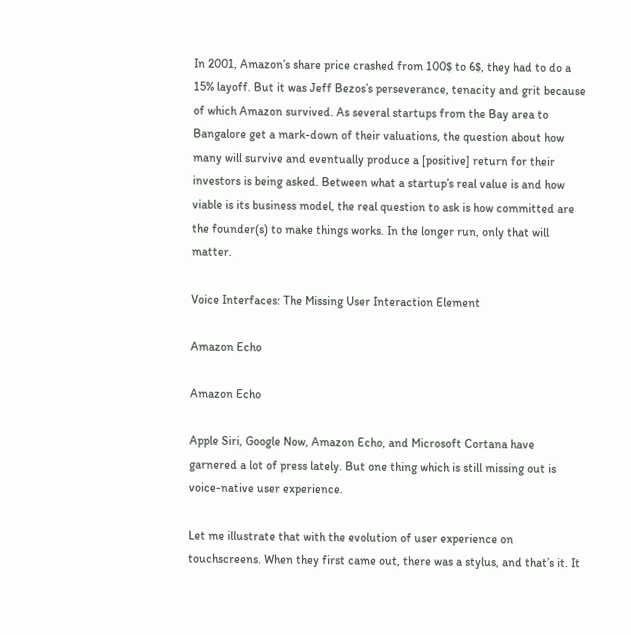In 2001, Amazon’s share price crashed from 100$ to 6$, they had to do a 15% layoff. But it was Jeff Bezos’s perseverance, tenacity and grit because of which Amazon survived. As several startups from the Bay area to Bangalore get a mark-down of their valuations, the question about how many will survive and eventually produce a [positive] return for their investors is being asked. Between what a startup’s real value is and how viable is its business model, the real question to ask is how committed are the founder(s) to make things works. In the longer run, only that will matter.

Voice Interfaces: The Missing User Interaction Element

Amazon Echo

Amazon Echo

Apple Siri, Google Now, Amazon Echo, and Microsoft Cortana have garnered a lot of press lately. But one thing which is still missing out is voice-native user experience.

Let me illustrate that with the evolution of user experience on touchscreens. When they first came out, there was a stylus, and that’s it. It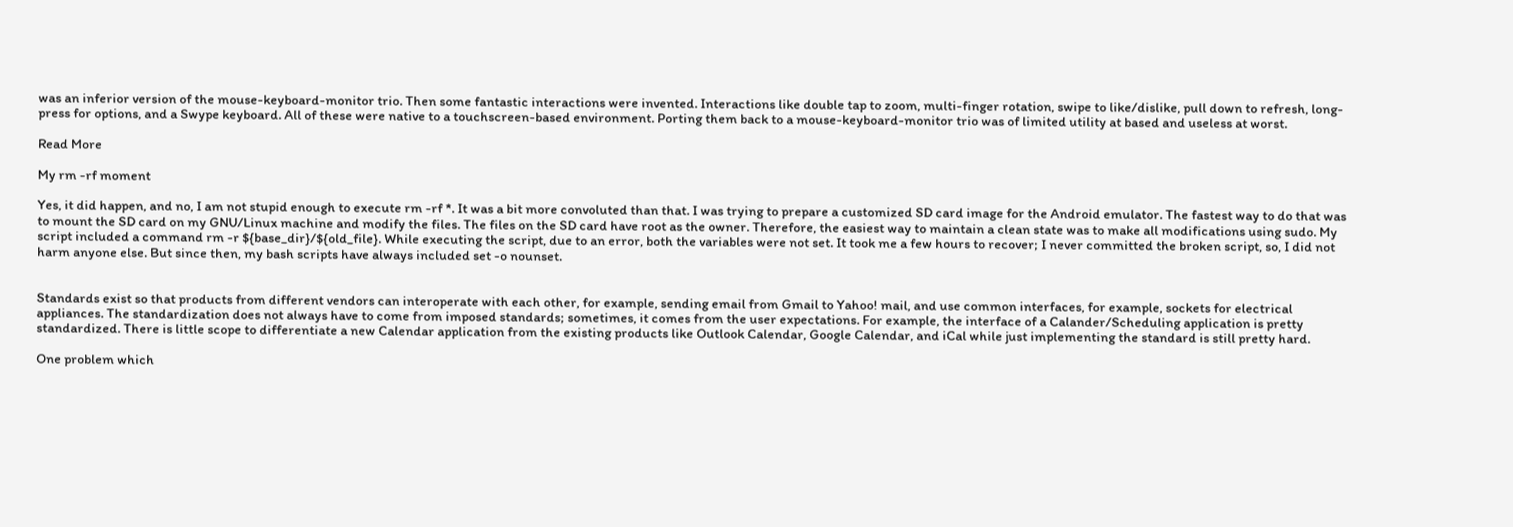was an inferior version of the mouse-keyboard-monitor trio. Then some fantastic interactions were invented. Interactions like double tap to zoom, multi-finger rotation, swipe to like/dislike, pull down to refresh, long-press for options, and a Swype keyboard. All of these were native to a touchscreen-based environment. Porting them back to a mouse-keyboard-monitor trio was of limited utility at based and useless at worst.

Read More

My rm -rf moment

Yes, it did happen, and no, I am not stupid enough to execute rm -rf *. It was a bit more convoluted than that. I was trying to prepare a customized SD card image for the Android emulator. The fastest way to do that was to mount the SD card on my GNU/Linux machine and modify the files. The files on the SD card have root as the owner. Therefore, the easiest way to maintain a clean state was to make all modifications using sudo. My script included a command rm -r ${base_dir}/${old_file}. While executing the script, due to an error, both the variables were not set. It took me a few hours to recover; I never committed the broken script, so, I did not harm anyone else. But since then, my bash scripts have always included set -o nounset.


Standards exist so that products from different vendors can interoperate with each other, for example, sending email from Gmail to Yahoo! mail, and use common interfaces, for example, sockets for electrical appliances. The standardization does not always have to come from imposed standards; sometimes, it comes from the user expectations. For example, the interface of a Calander/Scheduling application is pretty standardized. There is little scope to differentiate a new Calendar application from the existing products like Outlook Calendar, Google Calendar, and iCal while just implementing the standard is still pretty hard.

One problem which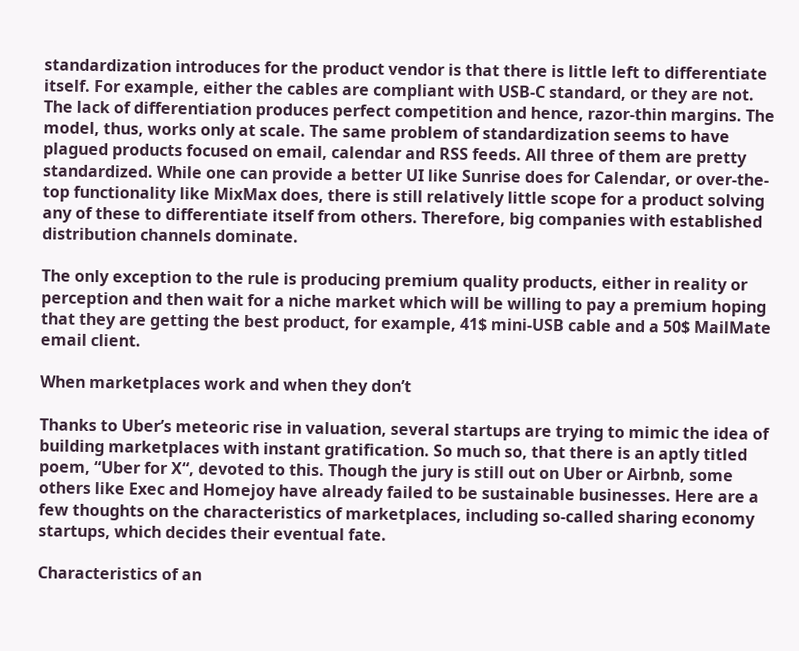standardization introduces for the product vendor is that there is little left to differentiate itself. For example, either the cables are compliant with USB-C standard, or they are not. The lack of differentiation produces perfect competition and hence, razor-thin margins. The model, thus, works only at scale. The same problem of standardization seems to have plagued products focused on email, calendar and RSS feeds. All three of them are pretty standardized. While one can provide a better UI like Sunrise does for Calendar, or over-the-top functionality like MixMax does, there is still relatively little scope for a product solving any of these to differentiate itself from others. Therefore, big companies with established distribution channels dominate.

The only exception to the rule is producing premium quality products, either in reality or perception and then wait for a niche market which will be willing to pay a premium hoping that they are getting the best product, for example, 41$ mini-USB cable and a 50$ MailMate email client.

When marketplaces work and when they don’t

Thanks to Uber’s meteoric rise in valuation, several startups are trying to mimic the idea of building marketplaces with instant gratification. So much so, that there is an aptly titled poem, “Uber for X“, devoted to this. Though the jury is still out on Uber or Airbnb, some others like Exec and Homejoy have already failed to be sustainable businesses. Here are a few thoughts on the characteristics of marketplaces, including so-called sharing economy startups, which decides their eventual fate.

Characteristics of an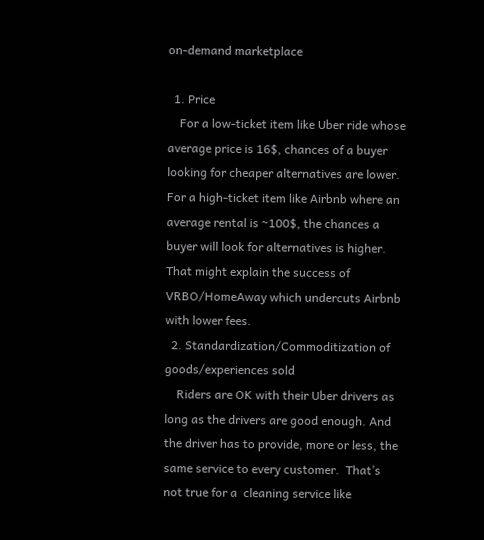on-demand marketplace

  1. Price
    For a low-ticket item like Uber ride whose average price is 16$, chances of a buyer looking for cheaper alternatives are lower. For a high-ticket item like Airbnb where an average rental is ~100$, the chances a buyer will look for alternatives is higher. That might explain the success of VRBO/HomeAway which undercuts Airbnb with lower fees.
  2. Standardization/Commoditization of goods/experiences sold
    Riders are OK with their Uber drivers as long as the drivers are good enough. And the driver has to provide, more or less, the same service to every customer.  That’s not true for a  cleaning service like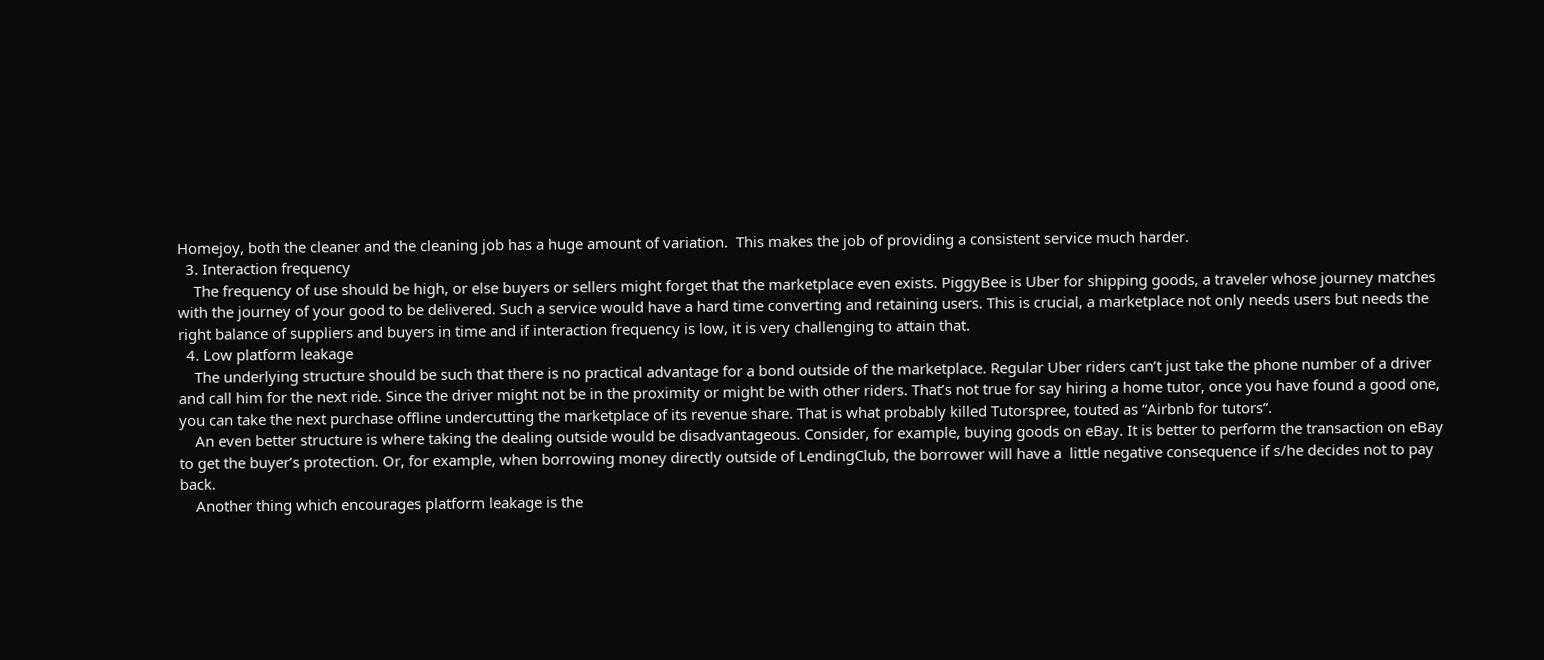Homejoy, both the cleaner and the cleaning job has a huge amount of variation.  This makes the job of providing a consistent service much harder.
  3. Interaction frequency
    The frequency of use should be high, or else buyers or sellers might forget that the marketplace even exists. PiggyBee is Uber for shipping goods, a traveler whose journey matches with the journey of your good to be delivered. Such a service would have a hard time converting and retaining users. This is crucial, a marketplace not only needs users but needs the right balance of suppliers and buyers in time and if interaction frequency is low, it is very challenging to attain that.
  4. Low platform leakage
    The underlying structure should be such that there is no practical advantage for a bond outside of the marketplace. Regular Uber riders can’t just take the phone number of a driver and call him for the next ride. Since the driver might not be in the proximity or might be with other riders. That’s not true for say hiring a home tutor, once you have found a good one, you can take the next purchase offline undercutting the marketplace of its revenue share. That is what probably killed Tutorspree, touted as “Airbnb for tutors”.
    An even better structure is where taking the dealing outside would be disadvantageous. Consider, for example, buying goods on eBay. It is better to perform the transaction on eBay to get the buyer’s protection. Or, for example, when borrowing money directly outside of LendingClub, the borrower will have a  little negative consequence if s/he decides not to pay back.
    Another thing which encourages platform leakage is the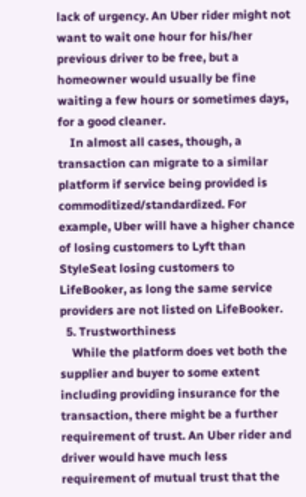lack of urgency. An Uber rider might not want to wait one hour for his/her previous driver to be free, but a homeowner would usually be fine waiting a few hours or sometimes days, for a good cleaner.
    In almost all cases, though, a transaction can migrate to a similar platform if service being provided is commoditized/standardized. For example, Uber will have a higher chance of losing customers to Lyft than StyleSeat losing customers to LifeBooker, as long the same service providers are not listed on LifeBooker.
  5. Trustworthiness
    While the platform does vet both the supplier and buyer to some extent including providing insurance for the transaction, there might be a further requirement of trust. An Uber rider and driver would have much less requirement of mutual trust that the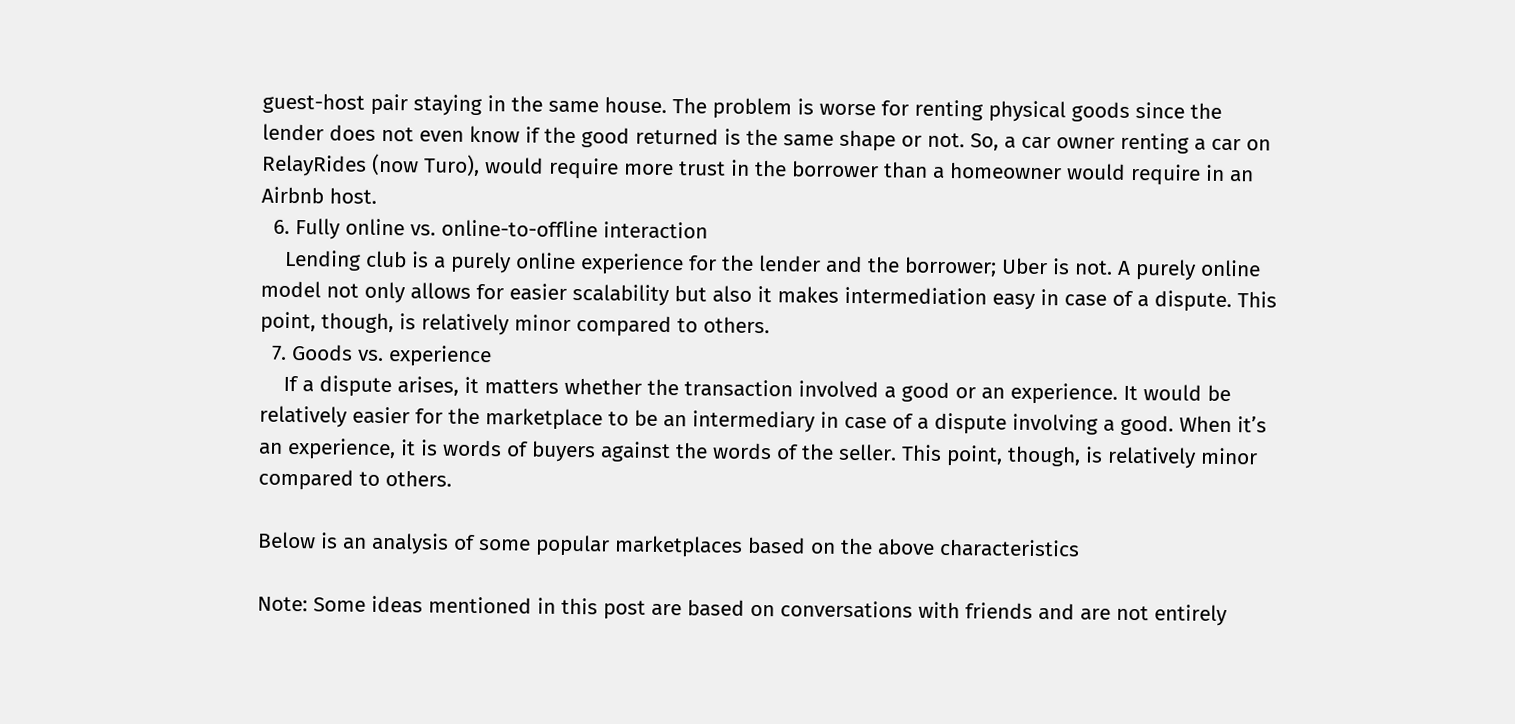guest-host pair staying in the same house. The problem is worse for renting physical goods since the lender does not even know if the good returned is the same shape or not. So, a car owner renting a car on RelayRides (now Turo), would require more trust in the borrower than a homeowner would require in an Airbnb host.
  6. Fully online vs. online-to-offline interaction
    Lending club is a purely online experience for the lender and the borrower; Uber is not. A purely online model not only allows for easier scalability but also it makes intermediation easy in case of a dispute. This point, though, is relatively minor compared to others.
  7. Goods vs. experience
    If a dispute arises, it matters whether the transaction involved a good or an experience. It would be relatively easier for the marketplace to be an intermediary in case of a dispute involving a good. When it’s an experience, it is words of buyers against the words of the seller. This point, though, is relatively minor compared to others.

Below is an analysis of some popular marketplaces based on the above characteristics

Note: Some ideas mentioned in this post are based on conversations with friends and are not entirely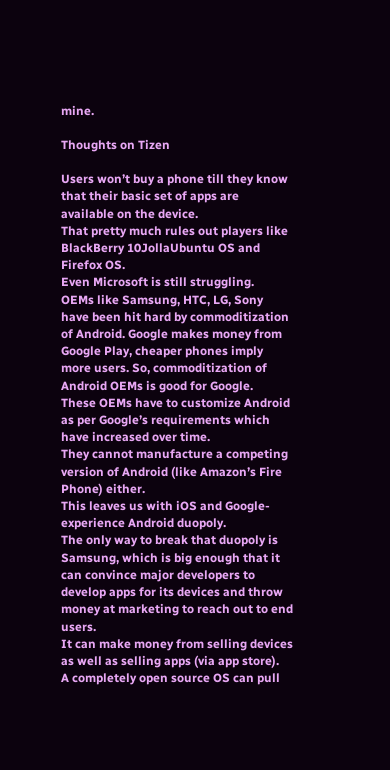mine.

Thoughts on Tizen

Users won’t buy a phone till they know that their basic set of apps are available on the device.
That pretty much rules out players like BlackBerry 10JollaUbuntu OS and Firefox OS.
Even Microsoft is still struggling.
OEMs like Samsung, HTC, LG, Sony have been hit hard by commoditization of Android. Google makes money from Google Play, cheaper phones imply more users. So, commoditization of Android OEMs is good for Google.
These OEMs have to customize Android as per Google’s requirements which have increased over time.
They cannot manufacture a competing version of Android (like Amazon’s Fire Phone) either.
This leaves us with iOS and Google-experience Android duopoly.
The only way to break that duopoly is Samsung, which is big enough that it can convince major developers to develop apps for its devices and throw money at marketing to reach out to end users.
It can make money from selling devices as well as selling apps (via app store).
A completely open source OS can pull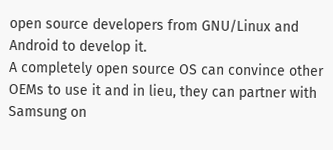open source developers from GNU/Linux and Android to develop it.
A completely open source OS can convince other OEMs to use it and in lieu, they can partner with Samsung on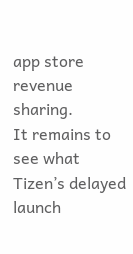app store revenue sharing.
It remains to see what Tizen’s delayed launch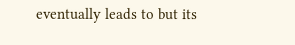eventually leads to but its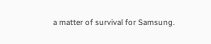a matter of survival for Samsung.